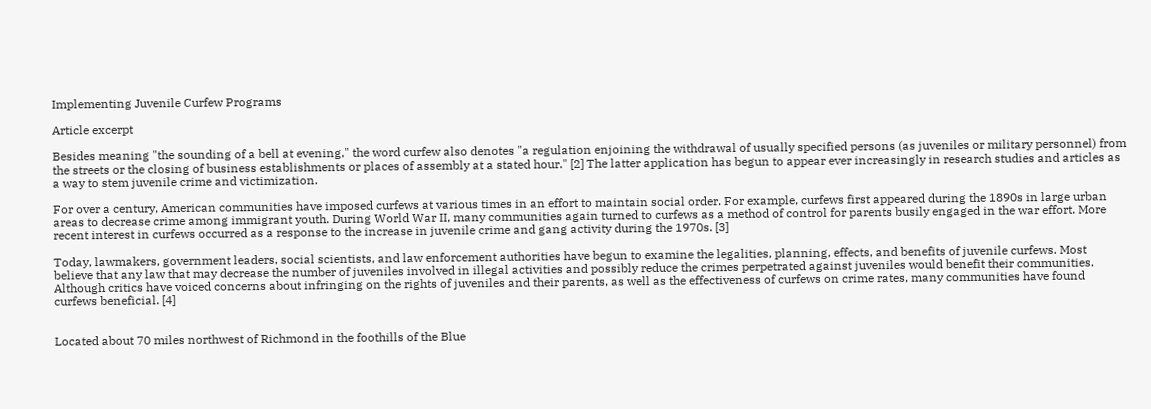Implementing Juvenile Curfew Programs

Article excerpt

Besides meaning "the sounding of a bell at evening," the word curfew also denotes "a regulation enjoining the withdrawal of usually specified persons (as juveniles or military personnel) from the streets or the closing of business establishments or places of assembly at a stated hour." [2] The latter application has begun to appear ever increasingly in research studies and articles as a way to stem juvenile crime and victimization.

For over a century, American communities have imposed curfews at various times in an effort to maintain social order. For example, curfews first appeared during the 1890s in large urban areas to decrease crime among immigrant youth. During World War II, many communities again turned to curfews as a method of control for parents busily engaged in the war effort. More recent interest in curfews occurred as a response to the increase in juvenile crime and gang activity during the 1970s. [3]

Today, lawmakers, government leaders, social scientists, and law enforcement authorities have begun to examine the legalities, planning, effects, and benefits of juvenile curfews. Most believe that any law that may decrease the number of juveniles involved in illegal activities and possibly reduce the crimes perpetrated against juveniles would benefit their communities. Although critics have voiced concerns about infringing on the rights of juveniles and their parents, as well as the effectiveness of curfews on crime rates, many communities have found curfews beneficial. [4]


Located about 70 miles northwest of Richmond in the foothills of the Blue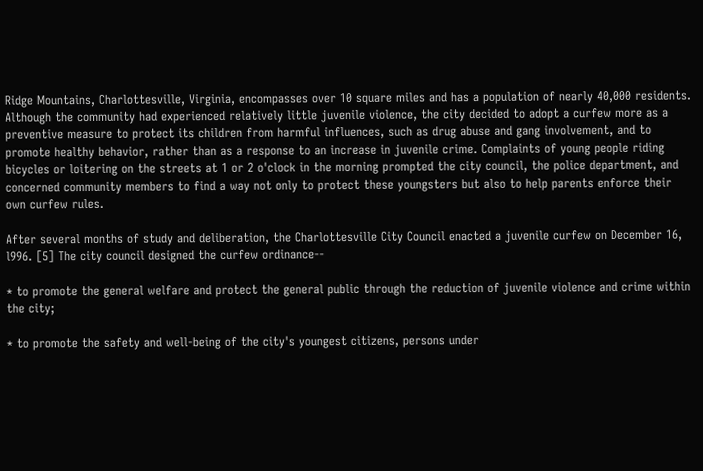Ridge Mountains, Charlottesville, Virginia, encompasses over 10 square miles and has a population of nearly 40,000 residents. Although the community had experienced relatively little juvenile violence, the city decided to adopt a curfew more as a preventive measure to protect its children from harmful influences, such as drug abuse and gang involvement, and to promote healthy behavior, rather than as a response to an increase in juvenile crime. Complaints of young people riding bicycles or loitering on the streets at 1 or 2 o'clock in the morning prompted the city council, the police department, and concerned community members to find a way not only to protect these youngsters but also to help parents enforce their own curfew rules.

After several months of study and deliberation, the Charlottesville City Council enacted a juvenile curfew on December 16, l996. [5] The city council designed the curfew ordinance--

* to promote the general welfare and protect the general public through the reduction of juvenile violence and crime within the city;

* to promote the safety and well-being of the city's youngest citizens, persons under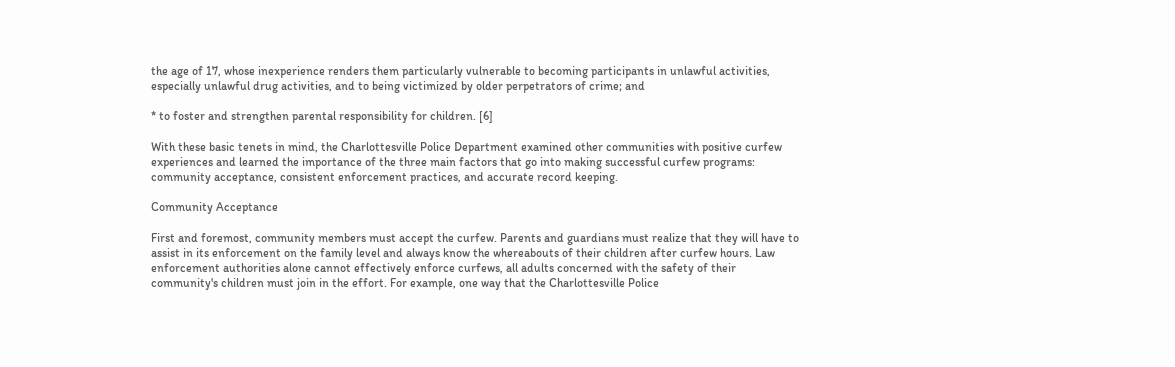the age of 17, whose inexperience renders them particularly vulnerable to becoming participants in unlawful activities, especially unlawful drug activities, and to being victimized by older perpetrators of crime; and

* to foster and strengthen parental responsibility for children. [6]

With these basic tenets in mind, the Charlottesville Police Department examined other communities with positive curfew experiences and learned the importance of the three main factors that go into making successful curfew programs: community acceptance, consistent enforcement practices, and accurate record keeping.

Community Acceptance

First and foremost, community members must accept the curfew. Parents and guardians must realize that they will have to assist in its enforcement on the family level and always know the whereabouts of their children after curfew hours. Law enforcement authorities alone cannot effectively enforce curfews, all adults concerned with the safety of their community's children must join in the effort. For example, one way that the Charlottesville Police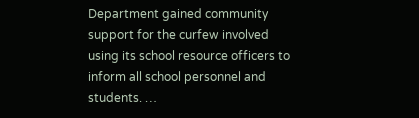Department gained community support for the curfew involved using its school resource officers to inform all school personnel and students. …